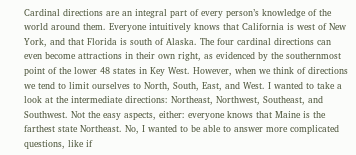Cardinal directions are an integral part of every person’s knowledge of the world around them. Everyone intuitively knows that California is west of New York, and that Florida is south of Alaska. The four cardinal directions can even become attractions in their own right, as evidenced by the southernmost point of the lower 48 states in Key West. However, when we think of directions we tend to limit ourselves to North, South, East, and West. I wanted to take a look at the intermediate directions: Northeast, Northwest, Southeast, and Southwest. Not the easy aspects, either: everyone knows that Maine is the farthest state Northeast. No, I wanted to be able to answer more complicated questions, like if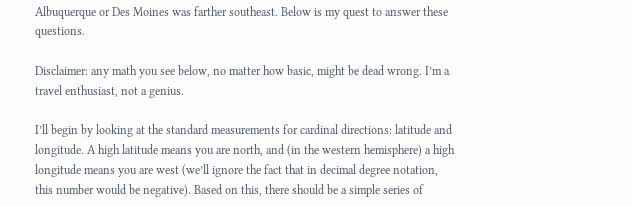Albuquerque or Des Moines was farther southeast. Below is my quest to answer these questions.

Disclaimer: any math you see below, no matter how basic, might be dead wrong. I’m a travel enthusiast, not a genius.

I’ll begin by looking at the standard measurements for cardinal directions: latitude and longitude. A high latitude means you are north, and (in the western hemisphere) a high longitude means you are west (we’ll ignore the fact that in decimal degree notation, this number would be negative). Based on this, there should be a simple series of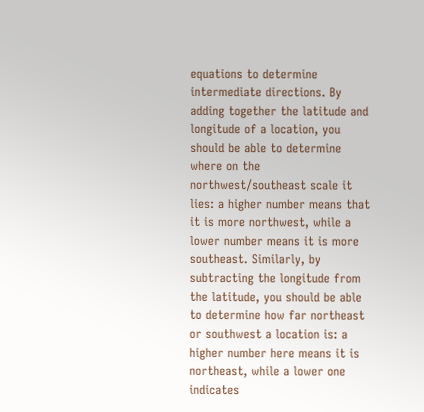equations to determine intermediate directions. By adding together the latitude and longitude of a location, you should be able to determine where on the northwest/southeast scale it lies: a higher number means that it is more northwest, while a lower number means it is more southeast. Similarly, by subtracting the longitude from the latitude, you should be able to determine how far northeast or southwest a location is: a higher number here means it is northeast, while a lower one indicates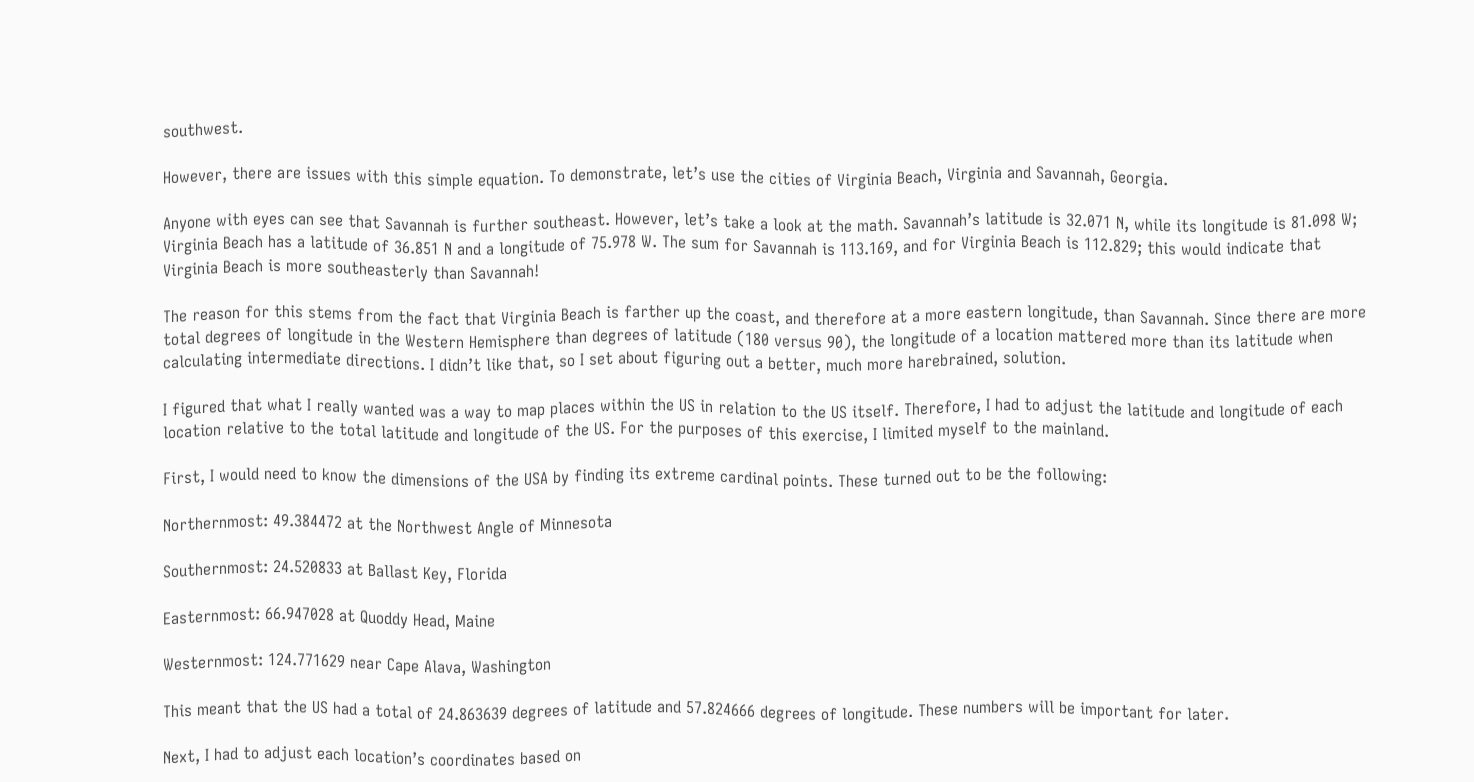southwest.

However, there are issues with this simple equation. To demonstrate, let’s use the cities of Virginia Beach, Virginia and Savannah, Georgia.

Anyone with eyes can see that Savannah is further southeast. However, let’s take a look at the math. Savannah’s latitude is 32.071 N, while its longitude is 81.098 W; Virginia Beach has a latitude of 36.851 N and a longitude of 75.978 W. The sum for Savannah is 113.169, and for Virginia Beach is 112.829; this would indicate that Virginia Beach is more southeasterly than Savannah!

The reason for this stems from the fact that Virginia Beach is farther up the coast, and therefore at a more eastern longitude, than Savannah. Since there are more total degrees of longitude in the Western Hemisphere than degrees of latitude (180 versus 90), the longitude of a location mattered more than its latitude when calculating intermediate directions. I didn’t like that, so I set about figuring out a better, much more harebrained, solution.

I figured that what I really wanted was a way to map places within the US in relation to the US itself. Therefore, I had to adjust the latitude and longitude of each location relative to the total latitude and longitude of the US. For the purposes of this exercise, I limited myself to the mainland.

First, I would need to know the dimensions of the USA by finding its extreme cardinal points. These turned out to be the following:

Northernmost: 49.384472 at the Northwest Angle of Minnesota

Southernmost: 24.520833 at Ballast Key, Florida

Easternmost: 66.947028 at Quoddy Head, Maine

Westernmost: 124.771629 near Cape Alava, Washington

This meant that the US had a total of 24.863639 degrees of latitude and 57.824666 degrees of longitude. These numbers will be important for later.

Next, I had to adjust each location’s coordinates based on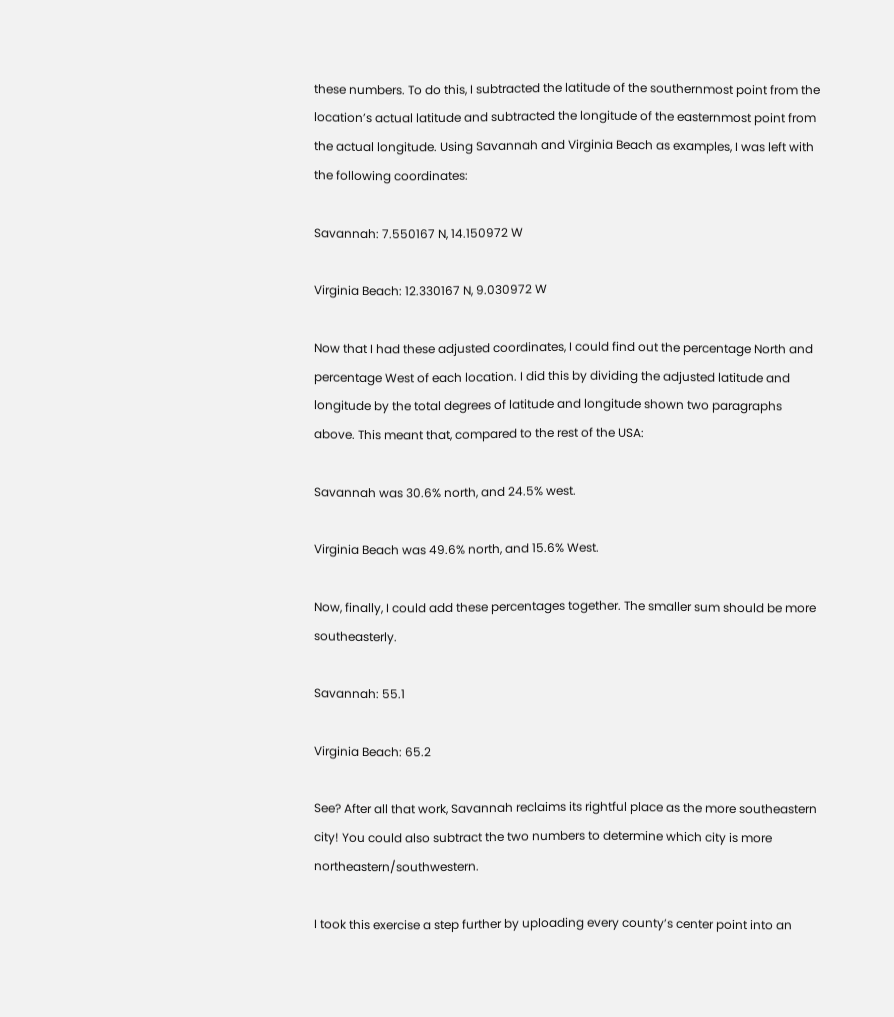these numbers. To do this, I subtracted the latitude of the southernmost point from the location’s actual latitude and subtracted the longitude of the easternmost point from the actual longitude. Using Savannah and Virginia Beach as examples, I was left with the following coordinates:

Savannah: 7.550167 N, 14.150972 W

Virginia Beach: 12.330167 N, 9.030972 W

Now that I had these adjusted coordinates, I could find out the percentage North and percentage West of each location. I did this by dividing the adjusted latitude and longitude by the total degrees of latitude and longitude shown two paragraphs above. This meant that, compared to the rest of the USA:

Savannah was 30.6% north, and 24.5% west.

Virginia Beach was 49.6% north, and 15.6% West.

Now, finally, I could add these percentages together. The smaller sum should be more southeasterly.

Savannah: 55.1

Virginia Beach: 65.2

See? After all that work, Savannah reclaims its rightful place as the more southeastern city! You could also subtract the two numbers to determine which city is more northeastern/southwestern.

I took this exercise a step further by uploading every county’s center point into an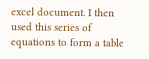excel document. I then used this series of equations to form a table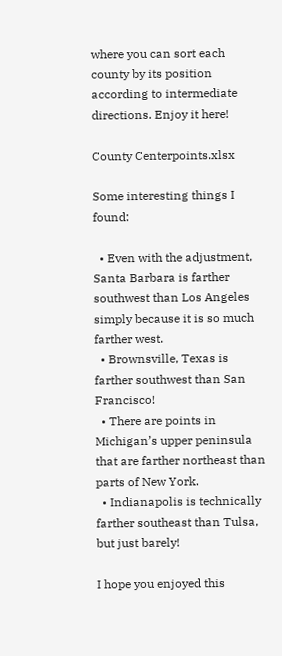where you can sort each county by its position according to intermediate directions. Enjoy it here!

County Centerpoints.xlsx

Some interesting things I found:

  • Even with the adjustment, Santa Barbara is farther southwest than Los Angeles simply because it is so much farther west.
  • Brownsville, Texas is farther southwest than San Francisco!
  • There are points in Michigan’s upper peninsula that are farther northeast than parts of New York.
  • Indianapolis is technically farther southeast than Tulsa, but just barely!

I hope you enjoyed this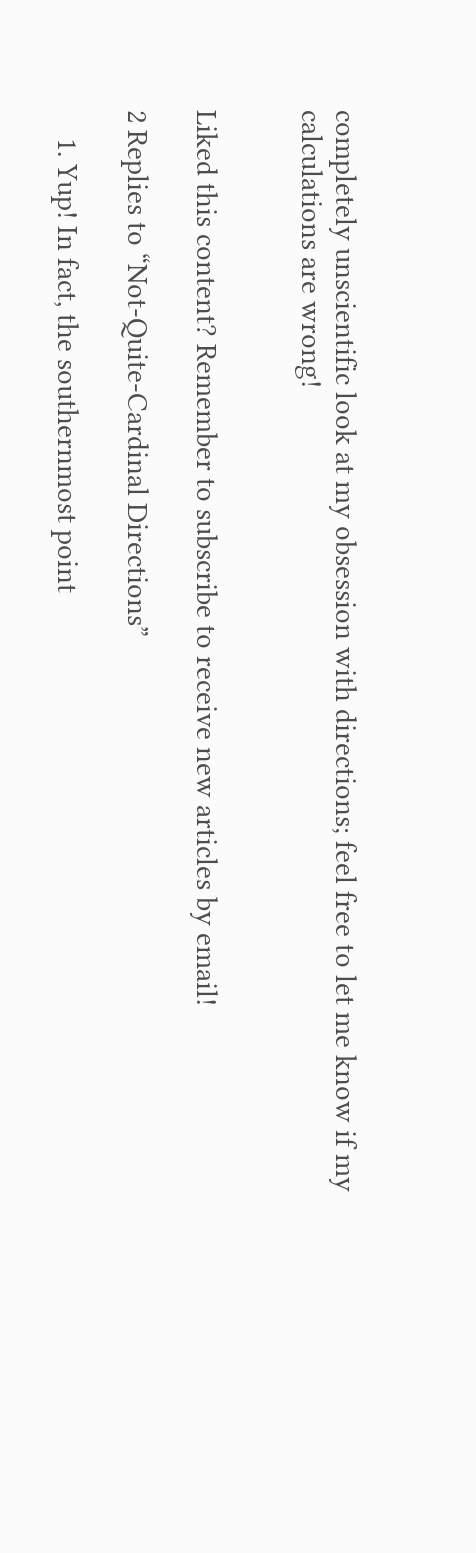completely unscientific look at my obsession with directions; feel free to let me know if my calculations are wrong!


Liked this content? Remember to subscribe to receive new articles by email!

2 Replies to “Not-Quite-Cardinal Directions”

    1. Yup! In fact, the southernmost point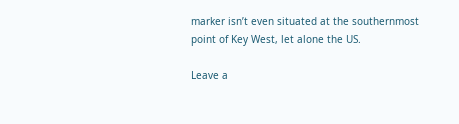marker isn’t even situated at the southernmost point of Key West, let alone the US.

Leave a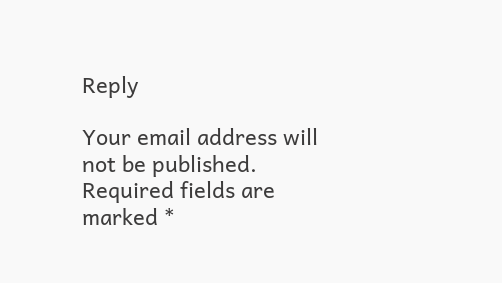Reply

Your email address will not be published. Required fields are marked *